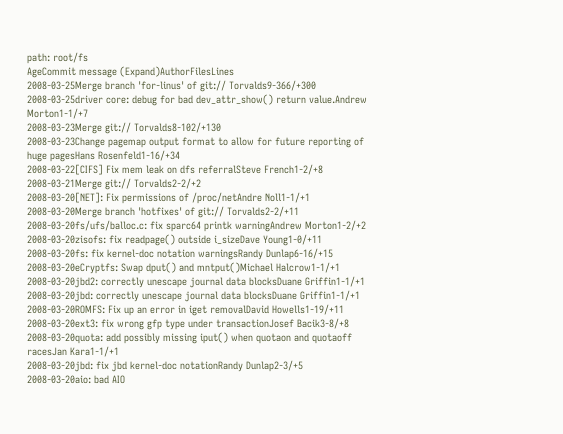path: root/fs
AgeCommit message (Expand)AuthorFilesLines
2008-03-25Merge branch 'for-linus' of git:// Torvalds9-366/+300
2008-03-25driver core: debug for bad dev_attr_show() return value.Andrew Morton1-1/+7
2008-03-23Merge git:// Torvalds8-102/+130
2008-03-23Change pagemap output format to allow for future reporting of huge pagesHans Rosenfeld1-16/+34
2008-03-22[CIFS] Fix mem leak on dfs referralSteve French1-2/+8
2008-03-21Merge git:// Torvalds2-2/+2
2008-03-20[NET]: Fix permissions of /proc/netAndre Noll1-1/+1
2008-03-20Merge branch 'hotfixes' of git:// Torvalds2-2/+11
2008-03-20fs/ufs/balloc.c: fix sparc64 printk warningAndrew Morton1-2/+2
2008-03-20zisofs: fix readpage() outside i_sizeDave Young1-0/+11
2008-03-20fs: fix kernel-doc notation warningsRandy Dunlap6-16/+15
2008-03-20eCryptfs: Swap dput() and mntput()Michael Halcrow1-1/+1
2008-03-20jbd2: correctly unescape journal data blocksDuane Griffin1-1/+1
2008-03-20jbd: correctly unescape journal data blocksDuane Griffin1-1/+1
2008-03-20ROMFS: Fix up an error in iget removalDavid Howells1-19/+11
2008-03-20ext3: fix wrong gfp type under transactionJosef Bacik3-8/+8
2008-03-20quota: add possibly missing iput() when quotaon and quotaoff racesJan Kara1-1/+1
2008-03-20jbd: fix jbd kernel-doc notationRandy Dunlap2-3/+5
2008-03-20aio: bad AIO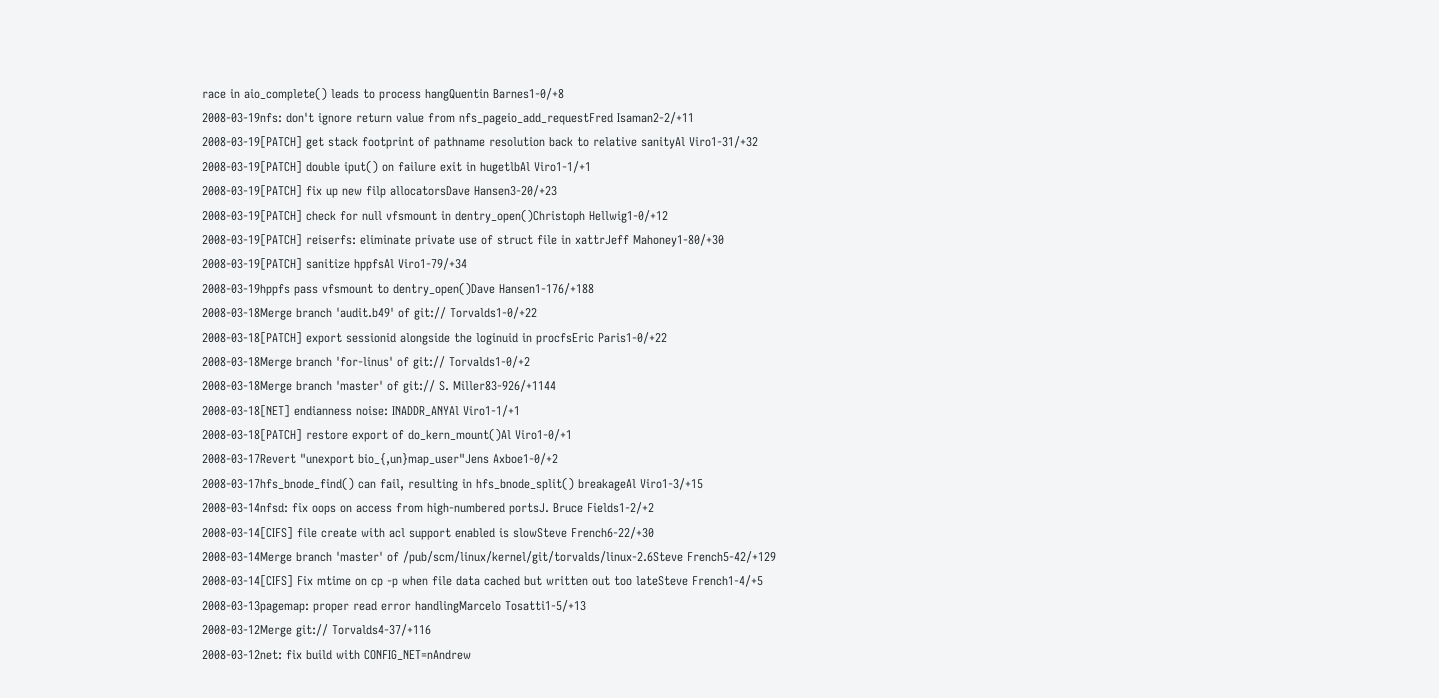race in aio_complete() leads to process hangQuentin Barnes1-0/+8
2008-03-19nfs: don't ignore return value from nfs_pageio_add_requestFred Isaman2-2/+11
2008-03-19[PATCH] get stack footprint of pathname resolution back to relative sanityAl Viro1-31/+32
2008-03-19[PATCH] double iput() on failure exit in hugetlbAl Viro1-1/+1
2008-03-19[PATCH] fix up new filp allocatorsDave Hansen3-20/+23
2008-03-19[PATCH] check for null vfsmount in dentry_open()Christoph Hellwig1-0/+12
2008-03-19[PATCH] reiserfs: eliminate private use of struct file in xattrJeff Mahoney1-80/+30
2008-03-19[PATCH] sanitize hppfsAl Viro1-79/+34
2008-03-19hppfs pass vfsmount to dentry_open()Dave Hansen1-176/+188
2008-03-18Merge branch 'audit.b49' of git:// Torvalds1-0/+22
2008-03-18[PATCH] export sessionid alongside the loginuid in procfsEric Paris1-0/+22
2008-03-18Merge branch 'for-linus' of git:// Torvalds1-0/+2
2008-03-18Merge branch 'master' of git:// S. Miller83-926/+1144
2008-03-18[NET] endianness noise: INADDR_ANYAl Viro1-1/+1
2008-03-18[PATCH] restore export of do_kern_mount()Al Viro1-0/+1
2008-03-17Revert "unexport bio_{,un}map_user"Jens Axboe1-0/+2
2008-03-17hfs_bnode_find() can fail, resulting in hfs_bnode_split() breakageAl Viro1-3/+15
2008-03-14nfsd: fix oops on access from high-numbered portsJ. Bruce Fields1-2/+2
2008-03-14[CIFS] file create with acl support enabled is slowSteve French6-22/+30
2008-03-14Merge branch 'master' of /pub/scm/linux/kernel/git/torvalds/linux-2.6Steve French5-42/+129
2008-03-14[CIFS] Fix mtime on cp -p when file data cached but written out too lateSteve French1-4/+5
2008-03-13pagemap: proper read error handlingMarcelo Tosatti1-5/+13
2008-03-12Merge git:// Torvalds4-37/+116
2008-03-12net: fix build with CONFIG_NET=nAndrew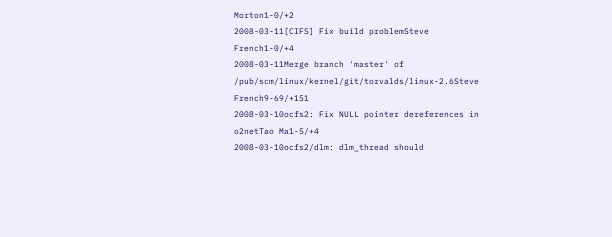Morton1-0/+2
2008-03-11[CIFS] Fix build problemSteve French1-0/+4
2008-03-11Merge branch 'master' of /pub/scm/linux/kernel/git/torvalds/linux-2.6Steve French9-69/+151
2008-03-10ocfs2: Fix NULL pointer dereferences in o2netTao Ma1-5/+4
2008-03-10ocfs2/dlm: dlm_thread should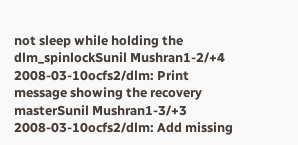not sleep while holding the dlm_spinlockSunil Mushran1-2/+4
2008-03-10ocfs2/dlm: Print message showing the recovery masterSunil Mushran1-3/+3
2008-03-10ocfs2/dlm: Add missing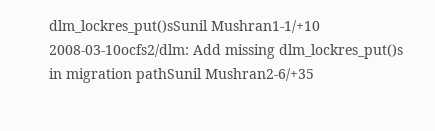dlm_lockres_put()sSunil Mushran1-1/+10
2008-03-10ocfs2/dlm: Add missing dlm_lockres_put()s in migration pathSunil Mushran2-6/+35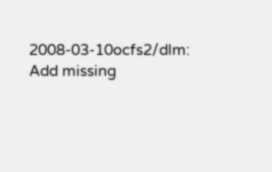2008-03-10ocfs2/dlm: Add missing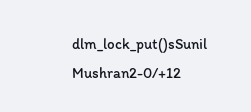dlm_lock_put()sSunil Mushran2-0/+12